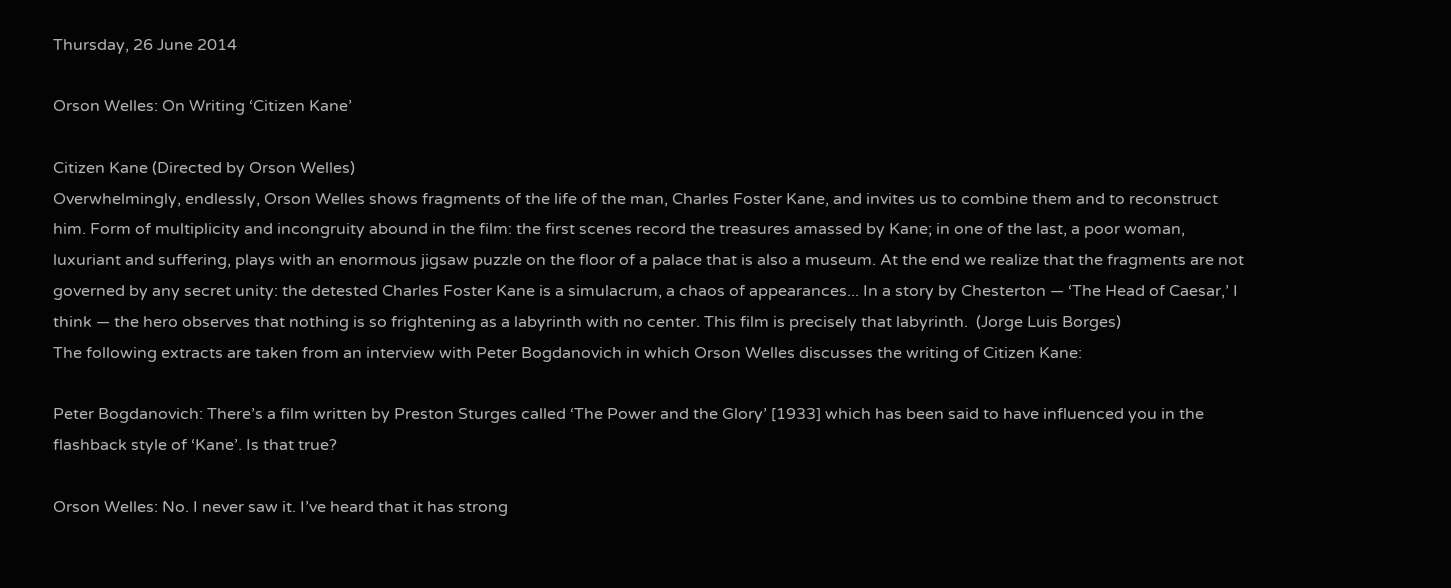Thursday, 26 June 2014

Orson Welles: On Writing ‘Citizen Kane’

Citizen Kane (Directed by Orson Welles)
Overwhelmingly, endlessly, Orson Welles shows fragments of the life of the man, Charles Foster Kane, and invites us to combine them and to reconstruct him. Form of multiplicity and incongruity abound in the film: the first scenes record the treasures amassed by Kane; in one of the last, a poor woman, luxuriant and suffering, plays with an enormous jigsaw puzzle on the floor of a palace that is also a museum. At the end we realize that the fragments are not governed by any secret unity: the detested Charles Foster Kane is a simulacrum, a chaos of appearances... In a story by Chesterton — ‘The Head of Caesar,’ I think — the hero observes that nothing is so frightening as a labyrinth with no center. This film is precisely that labyrinth.  (Jorge Luis Borges)
The following extracts are taken from an interview with Peter Bogdanovich in which Orson Welles discusses the writing of Citizen Kane:

Peter Bogdanovich: There’s a film written by Preston Sturges called ‘The Power and the Glory’ [1933] which has been said to have influenced you in the flashback style of ‘Kane’. Is that true?

Orson Welles: No. I never saw it. I’ve heard that it has strong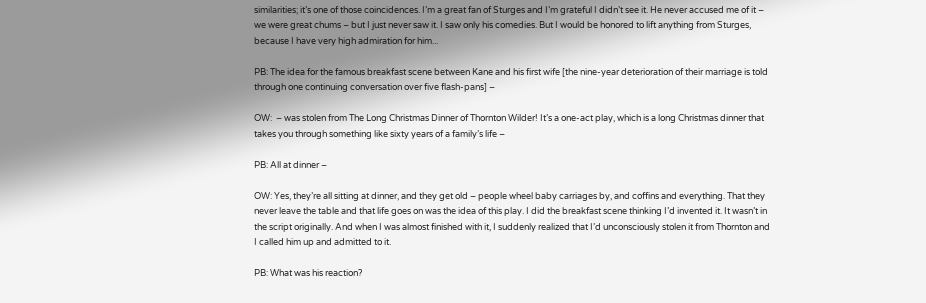similarities; it’s one of those coincidences. I’m a great fan of Sturges and I’m grateful I didn’t see it. He never accused me of it – we were great chums – but I just never saw it. I saw only his comedies. But I would be honored to lift anything from Sturges, because I have very high admiration for him...

PB: The idea for the famous breakfast scene between Kane and his first wife [the nine-year deterioration of their marriage is told through one continuing conversation over five flash-pans] –

OW:  – was stolen from The Long Christmas Dinner of Thornton Wilder! It’s a one-act play, which is a long Christmas dinner that takes you through something like sixty years of a family’s life –

PB: All at dinner –

OW: Yes, they’re all sitting at dinner, and they get old – people wheel baby carriages by, and coffins and everything. That they never leave the table and that life goes on was the idea of this play. I did the breakfast scene thinking I’d invented it. It wasn’t in the script originally. And when I was almost finished with it, I suddenly realized that I’d unconsciously stolen it from Thornton and I called him up and admitted to it.

PB: What was his reaction?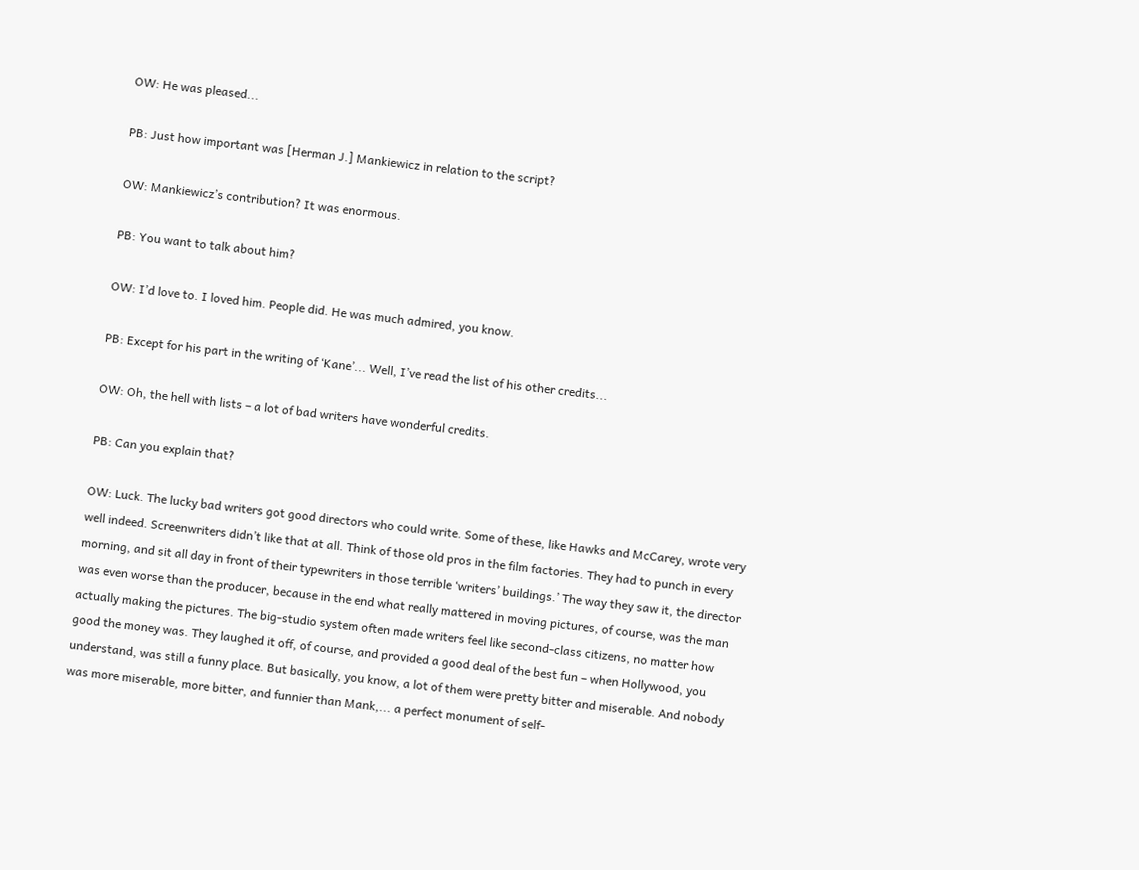OW: He was pleased...

PB: Just how important was [Herman J.] Mankiewicz in relation to the script?

OW: Mankiewicz’s contribution? It was enormous.

PB: You want to talk about him?

OW: I’d love to. I loved him. People did. He was much admired, you know.

PB: Except for his part in the writing of ‘Kane’... Well, I’ve read the list of his other credits...

OW: Oh, the hell with lists – a lot of bad writers have wonderful credits.

PB: Can you explain that?

OW: Luck. The lucky bad writers got good directors who could write. Some of these, like Hawks and McCarey, wrote very well indeed. Screenwriters didn’t like that at all. Think of those old pros in the film factories. They had to punch in every morning, and sit all day in front of their typewriters in those terrible ‘writers’ buildings.’ The way they saw it, the director was even worse than the producer, because in the end what really mattered in moving pictures, of course, was the man actually making the pictures. The big-studio system often made writers feel like second-class citizens, no matter how good the money was. They laughed it off, of course, and provided a good deal of the best fun – when Hollywood, you understand, was still a funny place. But basically, you know, a lot of them were pretty bitter and miserable. And nobody was more miserable, more bitter, and funnier than Mank,... a perfect monument of self-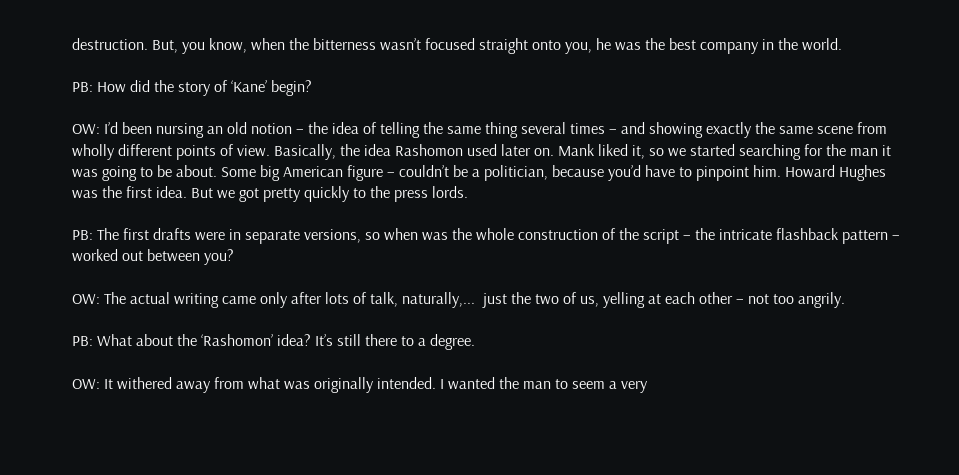destruction. But, you know, when the bitterness wasn’t focused straight onto you, he was the best company in the world.

PB: How did the story of ‘Kane’ begin?

OW: I’d been nursing an old notion – the idea of telling the same thing several times – and showing exactly the same scene from wholly different points of view. Basically, the idea Rashomon used later on. Mank liked it, so we started searching for the man it was going to be about. Some big American figure – couldn’t be a politician, because you’d have to pinpoint him. Howard Hughes was the first idea. But we got pretty quickly to the press lords.

PB: The first drafts were in separate versions, so when was the whole construction of the script – the intricate flashback pattern – worked out between you?

OW: The actual writing came only after lots of talk, naturally,...  just the two of us, yelling at each other – not too angrily.

PB: What about the ‘Rashomon’ idea? It’s still there to a degree.

OW: It withered away from what was originally intended. I wanted the man to seem a very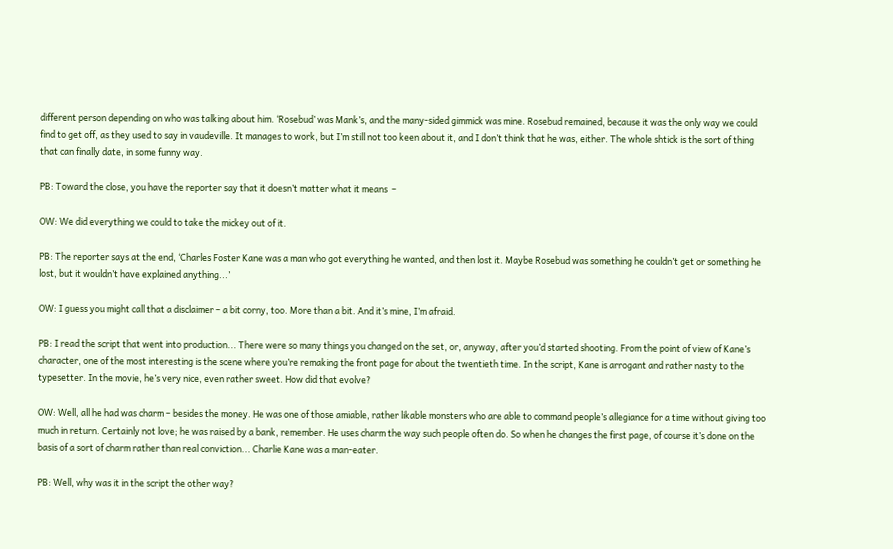different person depending on who was talking about him. ‘Rosebud’ was Mank’s, and the many-sided gimmick was mine. Rosebud remained, because it was the only way we could find to get off, as they used to say in vaudeville. It manages to work, but I’m still not too keen about it, and I don’t think that he was, either. The whole shtick is the sort of thing that can finally date, in some funny way.

PB: Toward the close, you have the reporter say that it doesn’t matter what it means  –

OW: We did everything we could to take the mickey out of it.

PB: The reporter says at the end, ‘Charles Foster Kane was a man who got everything he wanted, and then lost it. Maybe Rosebud was something he couldn’t get or something he lost, but it wouldn’t have explained anything...’

OW: I guess you might call that a disclaimer – a bit corny, too. More than a bit. And it’s mine, I’m afraid.

PB: I read the script that went into production... There were so many things you changed on the set, or, anyway, after you’d started shooting. From the point of view of Kane’s character, one of the most interesting is the scene where you’re remaking the front page for about the twentieth time. In the script, Kane is arrogant and rather nasty to the typesetter. In the movie, he’s very nice, even rather sweet. How did that evolve?

OW: Well, all he had was charm – besides the money. He was one of those amiable, rather likable monsters who are able to command people’s allegiance for a time without giving too much in return. Certainly not love; he was raised by a bank, remember. He uses charm the way such people often do. So when he changes the first page, of course it’s done on the basis of a sort of charm rather than real conviction... Charlie Kane was a man-eater.

PB: Well, why was it in the script the other way?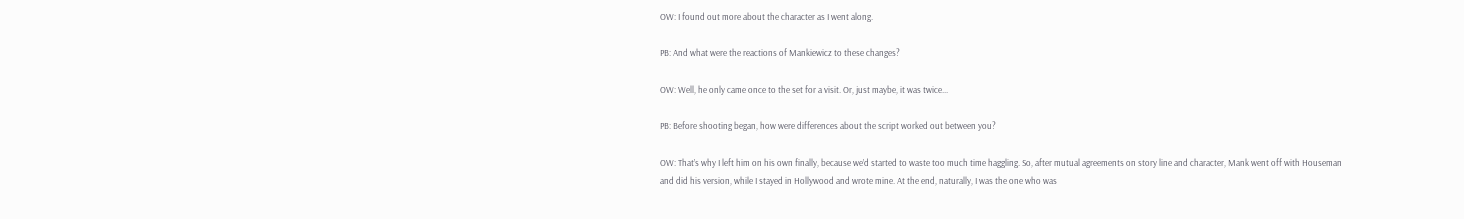OW: I found out more about the character as I went along.

PB: And what were the reactions of Mankiewicz to these changes?

OW: Well, he only came once to the set for a visit. Or, just maybe, it was twice...

PB: Before shooting began, how were differences about the script worked out between you?

OW: That’s why I left him on his own finally, because we’d started to waste too much time haggling. So, after mutual agreements on story line and character, Mank went off with Houseman and did his version, while I stayed in Hollywood and wrote mine. At the end, naturally, I was the one who was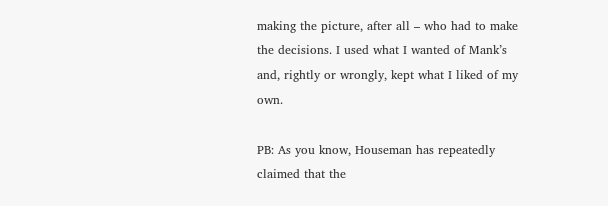making the picture, after all – who had to make the decisions. I used what I wanted of Mank’s and, rightly or wrongly, kept what I liked of my own.

PB: As you know, Houseman has repeatedly claimed that the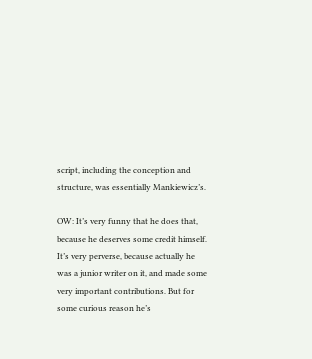script, including the conception and structure, was essentially Mankiewicz’s.

OW: It’s very funny that he does that, because he deserves some credit himself. It’s very perverse, because actually he was a junior writer on it, and made some very important contributions. But for some curious reason he’s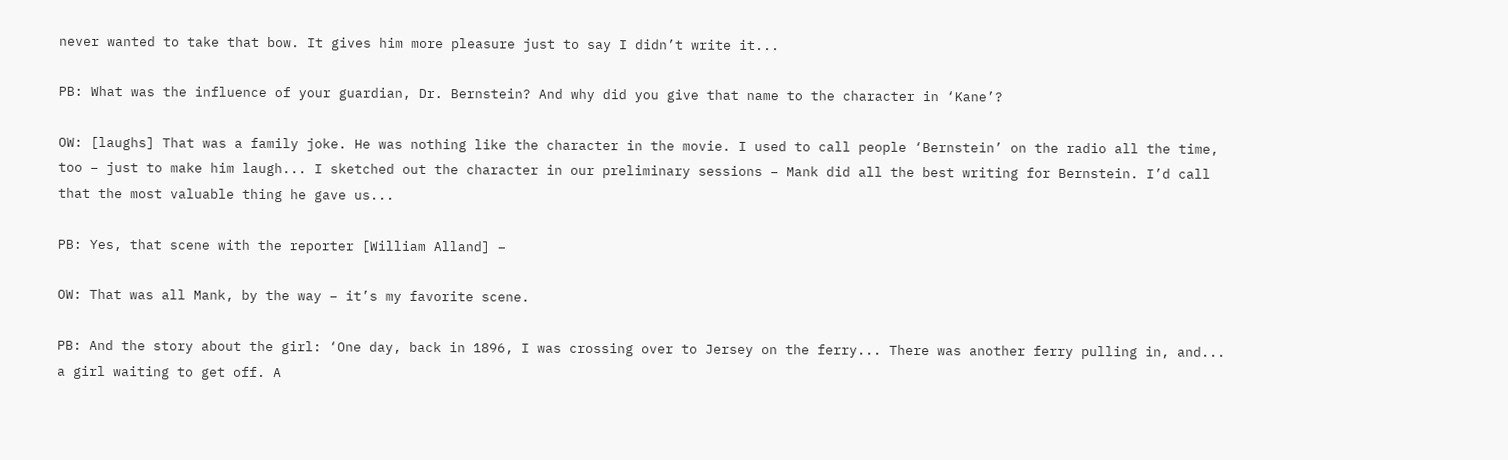never wanted to take that bow. It gives him more pleasure just to say I didn’t write it...

PB: What was the influence of your guardian, Dr. Bernstein? And why did you give that name to the character in ‘Kane’?

OW: [laughs] That was a family joke. He was nothing like the character in the movie. I used to call people ‘Bernstein’ on the radio all the time, too – just to make him laugh... I sketched out the character in our preliminary sessions – Mank did all the best writing for Bernstein. I’d call that the most valuable thing he gave us...

PB: Yes, that scene with the reporter [William Alland] –

OW: That was all Mank, by the way – it’s my favorite scene.

PB: And the story about the girl: ‘One day, back in 1896, I was crossing over to Jersey on the ferry... There was another ferry pulling in, and... a girl waiting to get off. A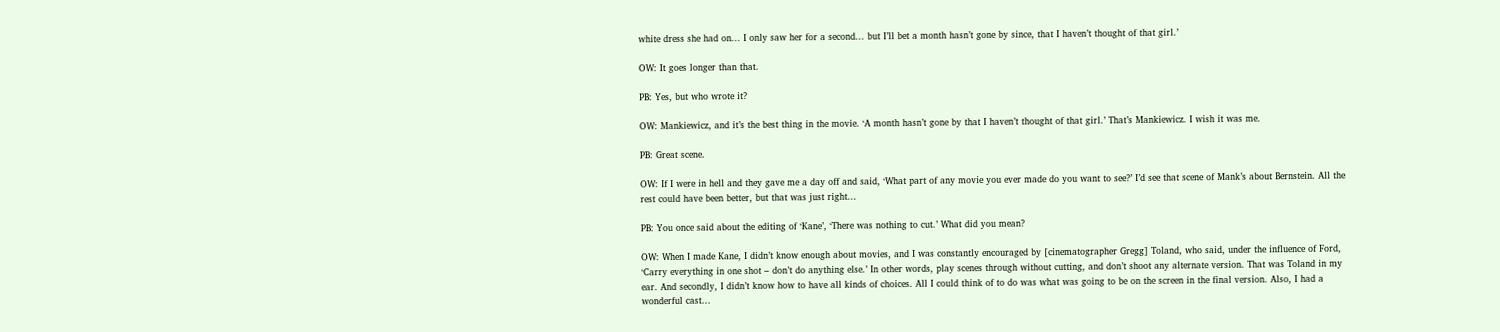white dress she had on... I only saw her for a second... but I’ll bet a month hasn’t gone by since, that I haven’t thought of that girl.’

OW: It goes longer than that.

PB: Yes, but who wrote it?

OW: Mankiewicz, and it’s the best thing in the movie. ‘A month hasn’t gone by that I haven’t thought of that girl.’ That’s Mankiewicz. I wish it was me.

PB: Great scene.

OW: If I were in hell and they gave me a day off and said, ‘What part of any movie you ever made do you want to see?’ I’d see that scene of Mank’s about Bernstein. All the rest could have been better, but that was just right...

PB: You once said about the editing of ‘Kane’, ‘There was nothing to cut.’ What did you mean?

OW: When I made Kane, I didn’t know enough about movies, and I was constantly encouraged by [cinematographer Gregg] Toland, who said, under the influence of Ford, ‘Carry everything in one shot – don’t do anything else.’ In other words, play scenes through without cutting, and don’t shoot any alternate version. That was Toland in my ear. And secondly, I didn’t know how to have all kinds of choices. All I could think of to do was what was going to be on the screen in the final version. Also, I had a wonderful cast...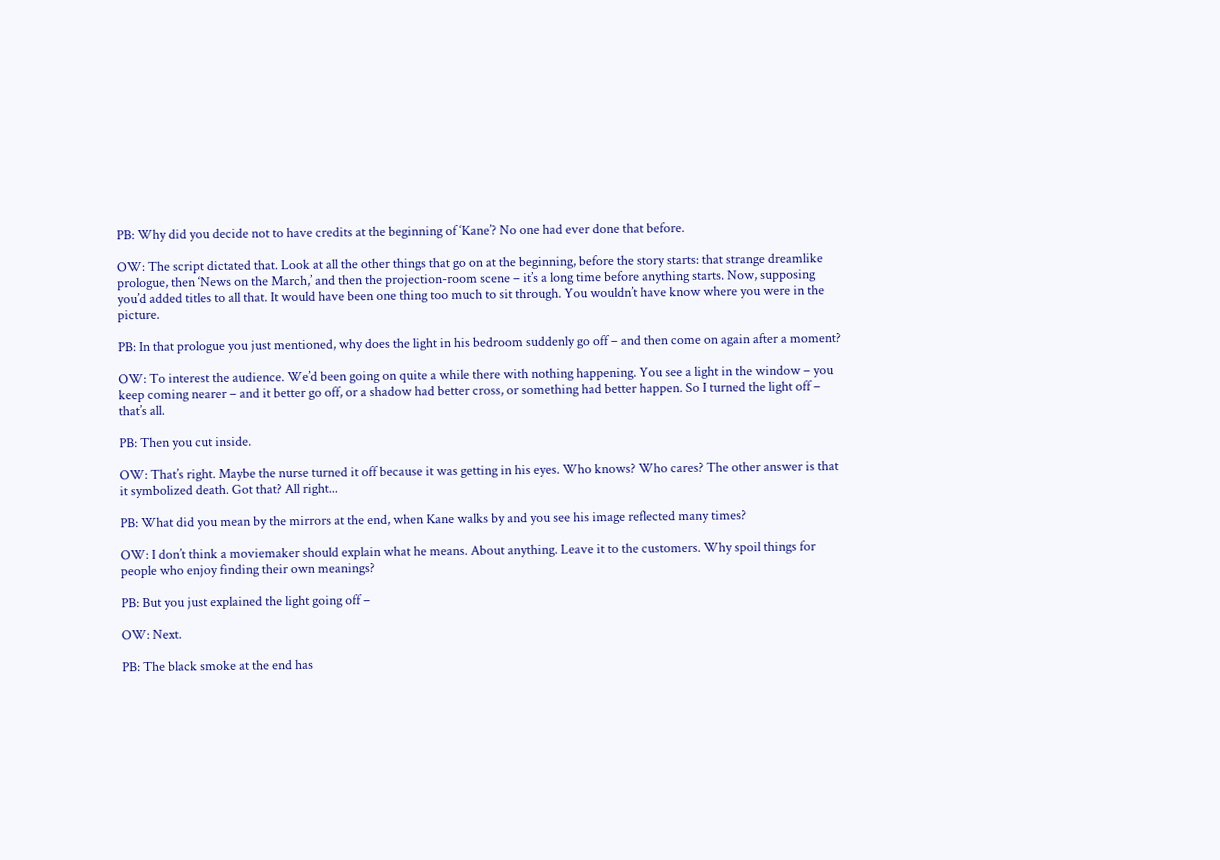PB: Why did you decide not to have credits at the beginning of ‘Kane’? No one had ever done that before.

OW: The script dictated that. Look at all the other things that go on at the beginning, before the story starts: that strange dreamlike prologue, then ‘News on the March,’ and then the projection-room scene – it’s a long time before anything starts. Now, supposing you’d added titles to all that. It would have been one thing too much to sit through. You wouldn’t have know where you were in the picture.

PB: In that prologue you just mentioned, why does the light in his bedroom suddenly go off – and then come on again after a moment?

OW: To interest the audience. We’d been going on quite a while there with nothing happening. You see a light in the window – you keep coming nearer – and it better go off, or a shadow had better cross, or something had better happen. So I turned the light off – that’s all.

PB: Then you cut inside.

OW: That’s right. Maybe the nurse turned it off because it was getting in his eyes. Who knows? Who cares? The other answer is that it symbolized death. Got that? All right...

PB: What did you mean by the mirrors at the end, when Kane walks by and you see his image reflected many times?

OW: I don’t think a moviemaker should explain what he means. About anything. Leave it to the customers. Why spoil things for people who enjoy finding their own meanings?

PB: But you just explained the light going off –

OW: Next.

PB: The black smoke at the end has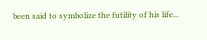been said to symbolize the futility of his life...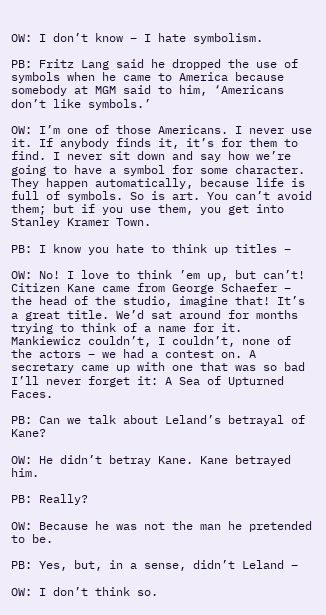OW: I don’t know – I hate symbolism.

PB: Fritz Lang said he dropped the use of symbols when he came to America because somebody at MGM said to him, ‘Americans don’t like symbols.’

OW: I’m one of those Americans. I never use it. If anybody finds it, it’s for them to find. I never sit down and say how we’re going to have a symbol for some character. They happen automatically, because life is full of symbols. So is art. You can’t avoid them; but if you use them, you get into Stanley Kramer Town.

PB: I know you hate to think up titles –

OW: No! I love to think ’em up, but can’t! Citizen Kane came from George Schaefer – the head of the studio, imagine that! It’s a great title. We’d sat around for months trying to think of a name for it. Mankiewicz couldn’t, I couldn’t, none of the actors – we had a contest on. A secretary came up with one that was so bad I’ll never forget it: A Sea of Upturned Faces.

PB: Can we talk about Leland’s betrayal of Kane?

OW: He didn’t betray Kane. Kane betrayed him.

PB: Really?

OW: Because he was not the man he pretended to be.

PB: Yes, but, in a sense, didn’t Leland –

OW: I don’t think so.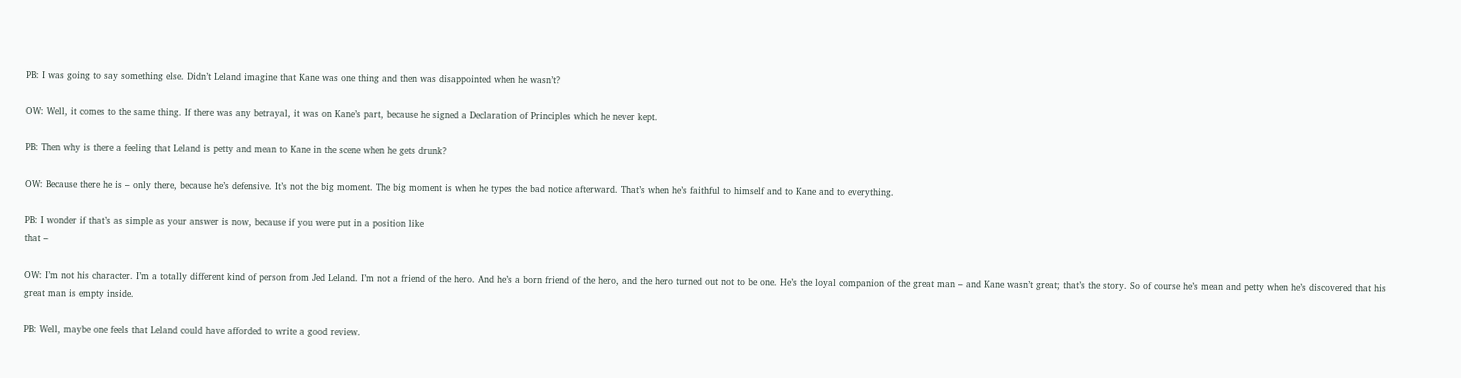PB: I was going to say something else. Didn’t Leland imagine that Kane was one thing and then was disappointed when he wasn’t?

OW: Well, it comes to the same thing. If there was any betrayal, it was on Kane’s part, because he signed a Declaration of Principles which he never kept.

PB: Then why is there a feeling that Leland is petty and mean to Kane in the scene when he gets drunk?

OW: Because there he is – only there, because he’s defensive. It’s not the big moment. The big moment is when he types the bad notice afterward. That’s when he’s faithful to himself and to Kane and to everything.

PB: I wonder if that’s as simple as your answer is now, because if you were put in a position like
that –

OW: I’m not his character. I’m a totally different kind of person from Jed Leland. I’m not a friend of the hero. And he’s a born friend of the hero, and the hero turned out not to be one. He’s the loyal companion of the great man – and Kane wasn’t great; that’s the story. So of course he’s mean and petty when he’s discovered that his great man is empty inside.

PB: Well, maybe one feels that Leland could have afforded to write a good review.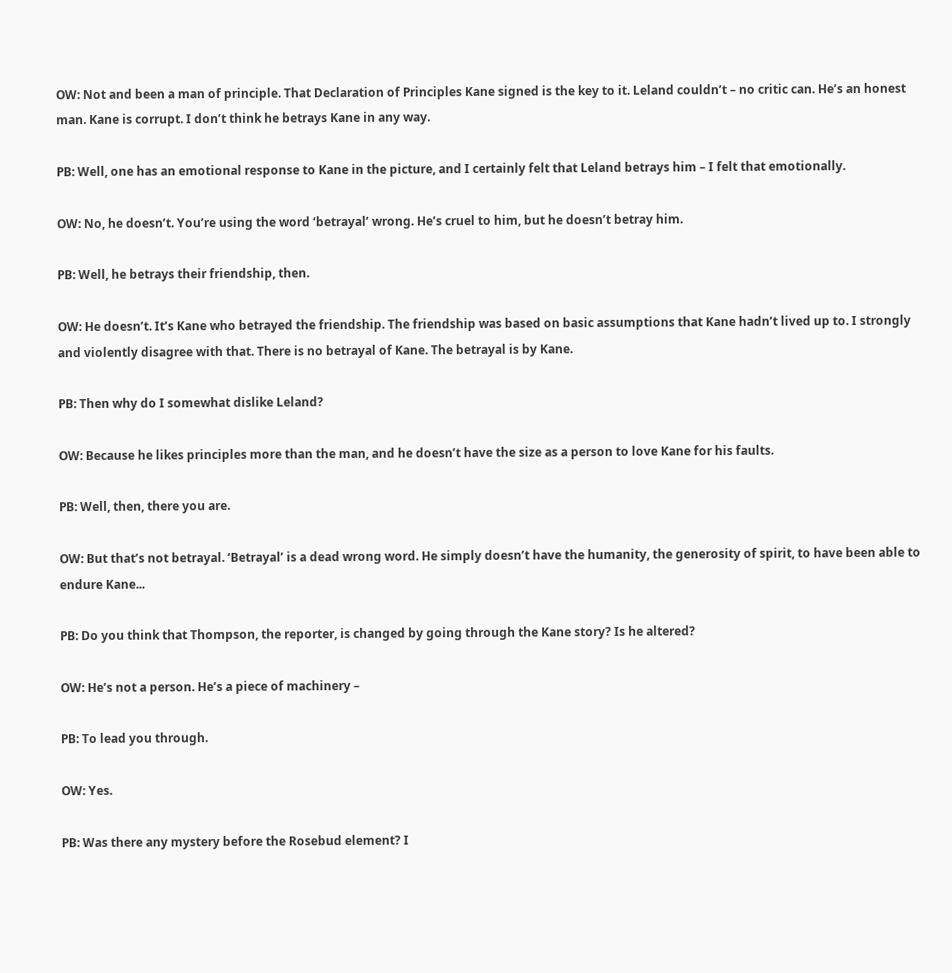OW: Not and been a man of principle. That Declaration of Principles Kane signed is the key to it. Leland couldn’t – no critic can. He’s an honest man. Kane is corrupt. I don’t think he betrays Kane in any way.

PB: Well, one has an emotional response to Kane in the picture, and I certainly felt that Leland betrays him – I felt that emotionally.

OW: No, he doesn’t. You’re using the word ‘betrayal’ wrong. He’s cruel to him, but he doesn’t betray him.

PB: Well, he betrays their friendship, then.

OW: He doesn’t. It’s Kane who betrayed the friendship. The friendship was based on basic assumptions that Kane hadn’t lived up to. I strongly and violently disagree with that. There is no betrayal of Kane. The betrayal is by Kane.

PB: Then why do I somewhat dislike Leland?

OW: Because he likes principles more than the man, and he doesn’t have the size as a person to love Kane for his faults.

PB: Well, then, there you are.

OW: But that’s not betrayal. ‘Betrayal’ is a dead wrong word. He simply doesn’t have the humanity, the generosity of spirit, to have been able to endure Kane...

PB: Do you think that Thompson, the reporter, is changed by going through the Kane story? Is he altered?

OW: He’s not a person. He’s a piece of machinery –

PB: To lead you through.

OW: Yes.

PB: Was there any mystery before the Rosebud element? I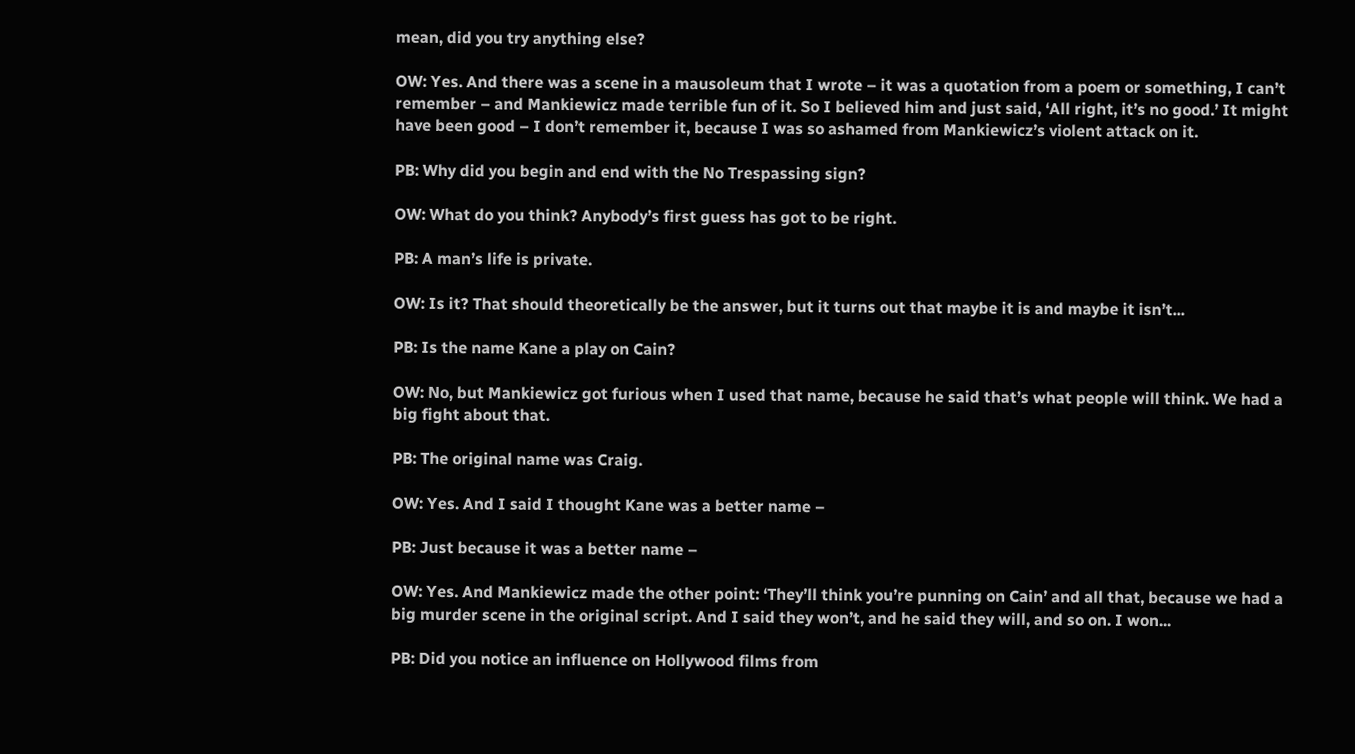mean, did you try anything else?

OW: Yes. And there was a scene in a mausoleum that I wrote – it was a quotation from a poem or something, I can’t remember – and Mankiewicz made terrible fun of it. So I believed him and just said, ‘All right, it’s no good.’ It might have been good – I don’t remember it, because I was so ashamed from Mankiewicz’s violent attack on it.

PB: Why did you begin and end with the No Trespassing sign?

OW: What do you think? Anybody’s first guess has got to be right.

PB: A man’s life is private.

OW: Is it? That should theoretically be the answer, but it turns out that maybe it is and maybe it isn’t...

PB: Is the name Kane a play on Cain?

OW: No, but Mankiewicz got furious when I used that name, because he said that’s what people will think. We had a big fight about that.

PB: The original name was Craig.

OW: Yes. And I said I thought Kane was a better name –

PB: Just because it was a better name –

OW: Yes. And Mankiewicz made the other point: ‘They’ll think you’re punning on Cain’ and all that, because we had a big murder scene in the original script. And I said they won’t, and he said they will, and so on. I won...

PB: Did you notice an influence on Hollywood films from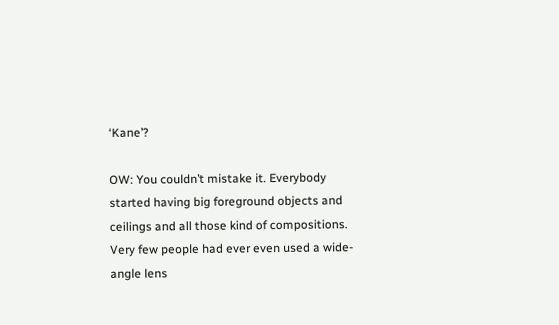‘Kane’?

OW: You couldn’t mistake it. Everybody started having big foreground objects and ceilings and all those kind of compositions. Very few people had ever even used a wide-angle lens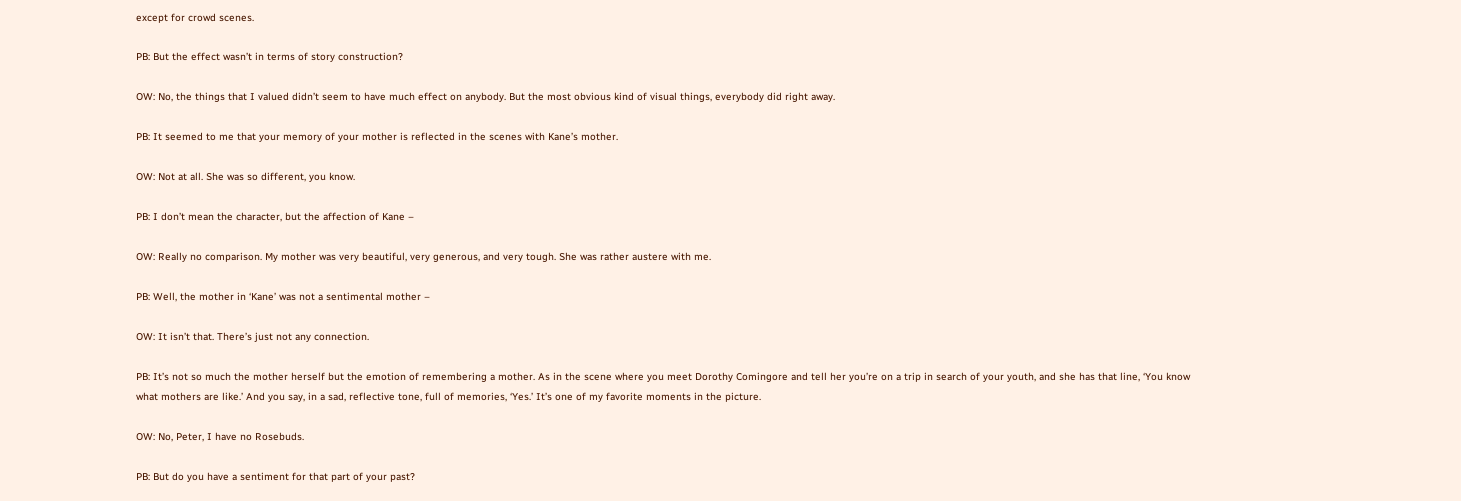except for crowd scenes.

PB: But the effect wasn’t in terms of story construction?

OW: No, the things that I valued didn’t seem to have much effect on anybody. But the most obvious kind of visual things, everybody did right away.

PB: It seemed to me that your memory of your mother is reflected in the scenes with Kane’s mother.

OW: Not at all. She was so different, you know.

PB: I don’t mean the character, but the affection of Kane –

OW: Really no comparison. My mother was very beautiful, very generous, and very tough. She was rather austere with me.

PB: Well, the mother in ‘Kane’ was not a sentimental mother –

OW: It isn’t that. There’s just not any connection.

PB: It’s not so much the mother herself but the emotion of remembering a mother. As in the scene where you meet Dorothy Comingore and tell her you’re on a trip in search of your youth, and she has that line, ‘You know what mothers are like.’ And you say, in a sad, reflective tone, full of memories, ‘Yes.’ It’s one of my favorite moments in the picture.

OW: No, Peter, I have no Rosebuds.

PB: But do you have a sentiment for that part of your past?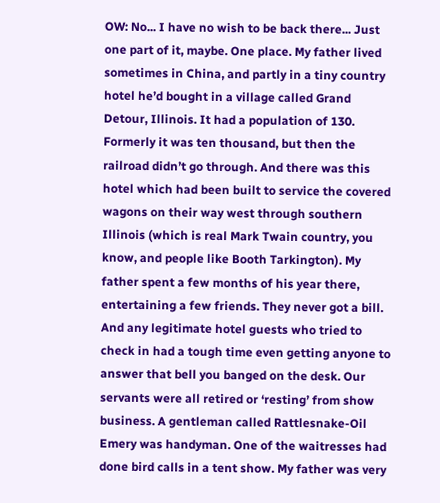OW: No... I have no wish to be back there... Just one part of it, maybe. One place. My father lived sometimes in China, and partly in a tiny country hotel he’d bought in a village called Grand Detour, Illinois. It had a population of 130. Formerly it was ten thousand, but then the railroad didn’t go through. And there was this hotel which had been built to service the covered wagons on their way west through southern Illinois (which is real Mark Twain country, you know, and people like Booth Tarkington). My father spent a few months of his year there, entertaining a few friends. They never got a bill. And any legitimate hotel guests who tried to check in had a tough time even getting anyone to answer that bell you banged on the desk. Our servants were all retired or ‘resting’ from show business. A gentleman called Rattlesnake-Oil Emery was handyman. One of the waitresses had done bird calls in a tent show. My father was very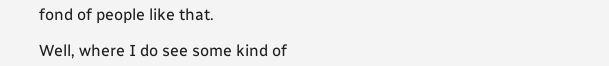fond of people like that.

Well, where I do see some kind of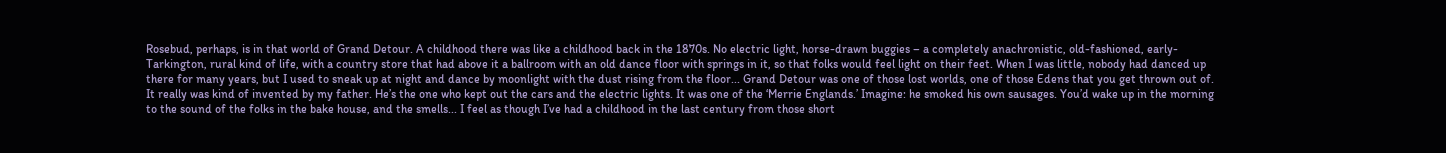Rosebud, perhaps, is in that world of Grand Detour. A childhood there was like a childhood back in the 1870s. No electric light, horse-drawn buggies – a completely anachronistic, old-fashioned, early-Tarkington, rural kind of life, with a country store that had above it a ballroom with an old dance floor with springs in it, so that folks would feel light on their feet. When I was little, nobody had danced up there for many years, but I used to sneak up at night and dance by moonlight with the dust rising from the floor... Grand Detour was one of those lost worlds, one of those Edens that you get thrown out of. It really was kind of invented by my father. He’s the one who kept out the cars and the electric lights. It was one of the ‘Merrie Englands.’ Imagine: he smoked his own sausages. You’d wake up in the morning to the sound of the folks in the bake house, and the smells... I feel as though I’ve had a childhood in the last century from those short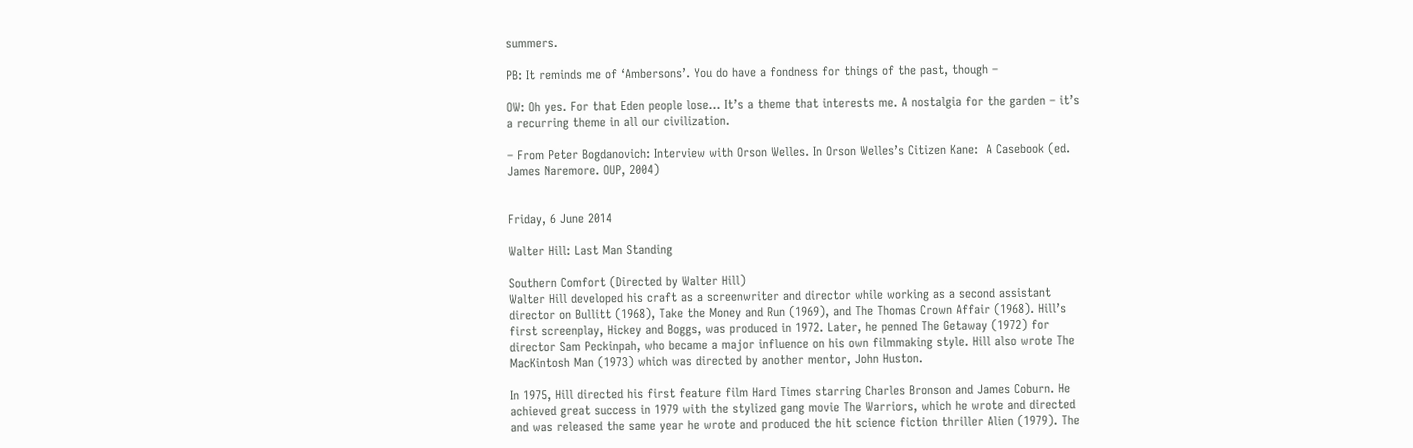summers.

PB: It reminds me of ‘Ambersons’. You do have a fondness for things of the past, though –

OW: Oh yes. For that Eden people lose... It’s a theme that interests me. A nostalgia for the garden – it’s a recurring theme in all our civilization.

– From Peter Bogdanovich: Interview with Orson Welles. In Orson Welles’s Citizen Kane:  A Casebook (ed. James Naremore. OUP, 2004)


Friday, 6 June 2014

Walter Hill: Last Man Standing

Southern Comfort (Directed by Walter Hill)
Walter Hill developed his craft as a screenwriter and director while working as a second assistant director on Bullitt (1968), Take the Money and Run (1969), and The Thomas Crown Affair (1968). Hill’s first screenplay, Hickey and Boggs, was produced in 1972. Later, he penned The Getaway (1972) for director Sam Peckinpah, who became a major influence on his own filmmaking style. Hill also wrote The MacKintosh Man (1973) which was directed by another mentor, John Huston.

In 1975, Hill directed his first feature film Hard Times starring Charles Bronson and James Coburn. He achieved great success in 1979 with the stylized gang movie The Warriors, which he wrote and directed and was released the same year he wrote and produced the hit science fiction thriller Alien (1979). The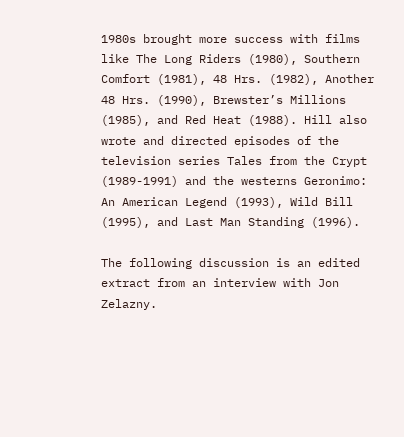1980s brought more success with films like The Long Riders (1980), Southern Comfort (1981), 48 Hrs. (1982), Another 48 Hrs. (1990), Brewster’s Millions (1985), and Red Heat (1988). Hill also wrote and directed episodes of the television series Tales from the Crypt (1989-1991) and the westerns Geronimo: An American Legend (1993), Wild Bill (1995), and Last Man Standing (1996).

The following discussion is an edited extract from an interview with Jon Zelazny.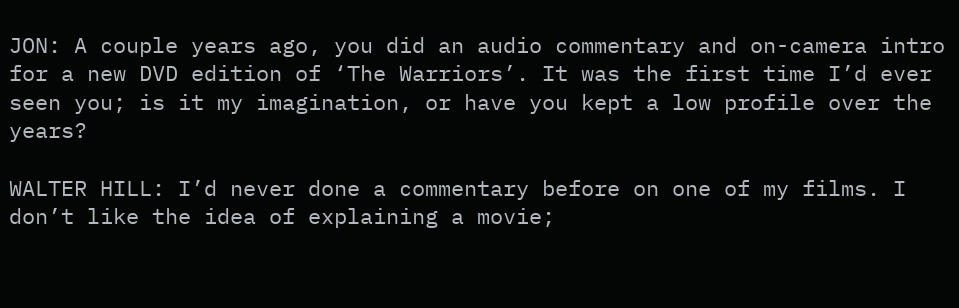JON: A couple years ago, you did an audio commentary and on-camera intro for a new DVD edition of ‘The Warriors’. It was the first time I’d ever seen you; is it my imagination, or have you kept a low profile over the years?

WALTER HILL: I’d never done a commentary before on one of my films. I don’t like the idea of explaining a movie;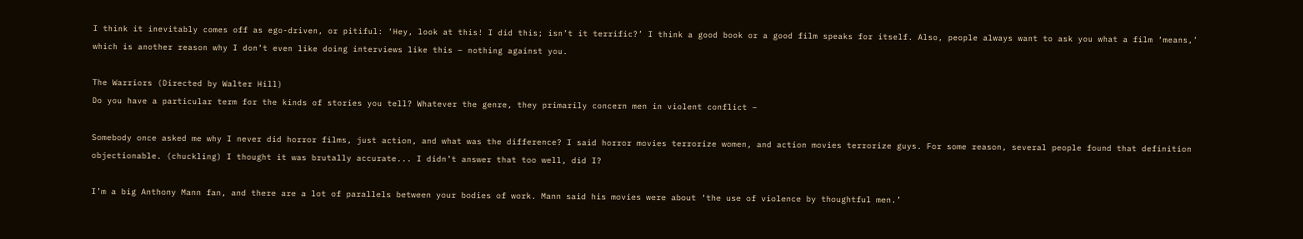I think it inevitably comes off as ego-driven, or pitiful: ‘Hey, look at this! I did this; isn’t it terrific?’ I think a good book or a good film speaks for itself. Also, people always want to ask you what a film ‘means,’ which is another reason why I don’t even like doing interviews like this – nothing against you.

The Warriors (Directed by Walter Hill)
Do you have a particular term for the kinds of stories you tell? Whatever the genre, they primarily concern men in violent conflict –

Somebody once asked me why I never did horror films, just action, and what was the difference? I said horror movies terrorize women, and action movies terrorize guys. For some reason, several people found that definition objectionable. (chuckling) I thought it was brutally accurate... I didn’t answer that too well, did I?

I’m a big Anthony Mann fan, and there are a lot of parallels between your bodies of work. Mann said his movies were about ‘the use of violence by thoughtful men.’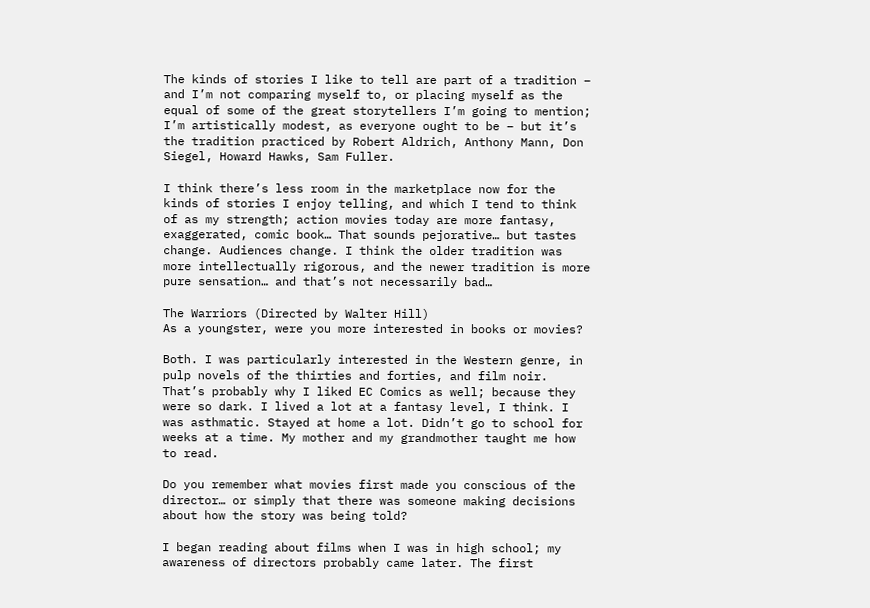The kinds of stories I like to tell are part of a tradition – and I’m not comparing myself to, or placing myself as the equal of some of the great storytellers I’m going to mention; I’m artistically modest, as everyone ought to be – but it’s the tradition practiced by Robert Aldrich, Anthony Mann, Don Siegel, Howard Hawks, Sam Fuller.

I think there’s less room in the marketplace now for the kinds of stories I enjoy telling, and which I tend to think of as my strength; action movies today are more fantasy, exaggerated, comic book… That sounds pejorative… but tastes change. Audiences change. I think the older tradition was more intellectually rigorous, and the newer tradition is more pure sensation… and that’s not necessarily bad…

The Warriors (Directed by Walter Hill)
As a youngster, were you more interested in books or movies?

Both. I was particularly interested in the Western genre, in pulp novels of the thirties and forties, and film noir. That’s probably why I liked EC Comics as well; because they were so dark. I lived a lot at a fantasy level, I think. I was asthmatic. Stayed at home a lot. Didn’t go to school for weeks at a time. My mother and my grandmother taught me how to read.

Do you remember what movies first made you conscious of the director… or simply that there was someone making decisions about how the story was being told?

I began reading about films when I was in high school; my awareness of directors probably came later. The first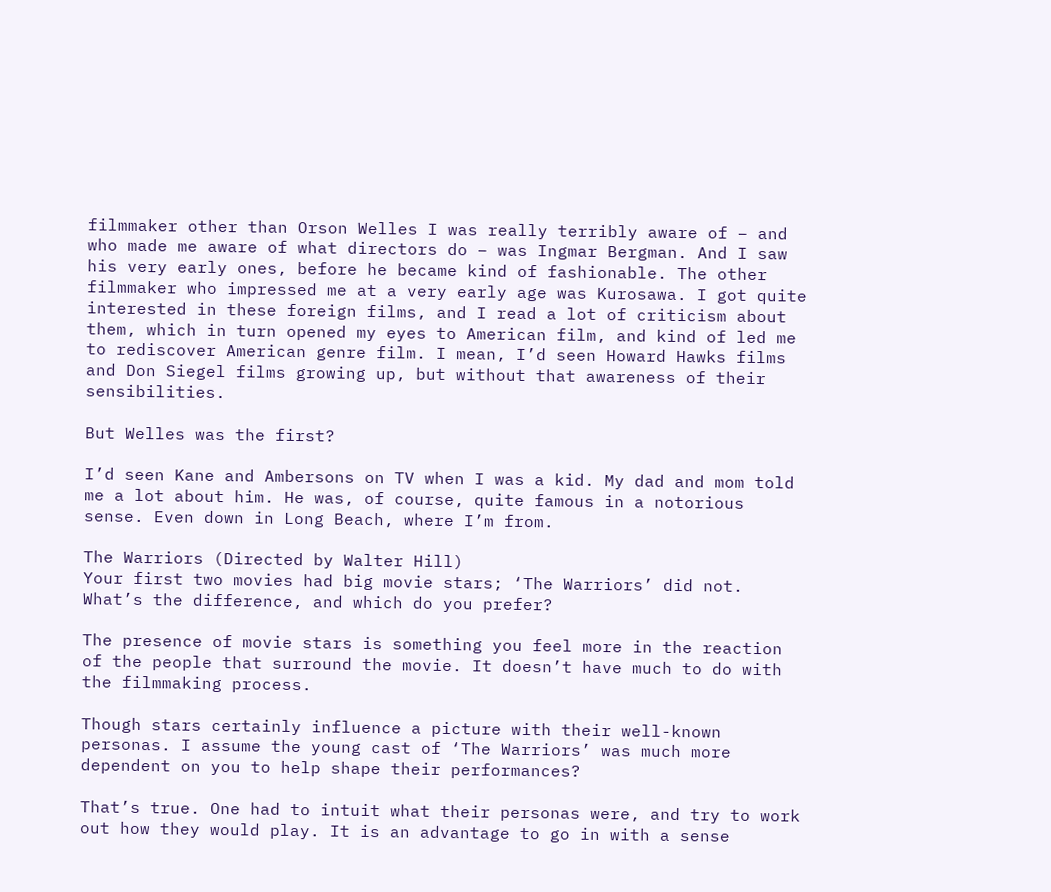filmmaker other than Orson Welles I was really terribly aware of – and who made me aware of what directors do – was Ingmar Bergman. And I saw his very early ones, before he became kind of fashionable. The other filmmaker who impressed me at a very early age was Kurosawa. I got quite interested in these foreign films, and I read a lot of criticism about them, which in turn opened my eyes to American film, and kind of led me to rediscover American genre film. I mean, I’d seen Howard Hawks films and Don Siegel films growing up, but without that awareness of their sensibilities.

But Welles was the first?

I’d seen Kane and Ambersons on TV when I was a kid. My dad and mom told me a lot about him. He was, of course, quite famous in a notorious sense. Even down in Long Beach, where I’m from.

The Warriors (Directed by Walter Hill)
Your first two movies had big movie stars; ‘The Warriors’ did not. What’s the difference, and which do you prefer?

The presence of movie stars is something you feel more in the reaction of the people that surround the movie. It doesn’t have much to do with the filmmaking process.

Though stars certainly influence a picture with their well-known personas. I assume the young cast of ‘The Warriors’ was much more dependent on you to help shape their performances?

That’s true. One had to intuit what their personas were, and try to work out how they would play. It is an advantage to go in with a sense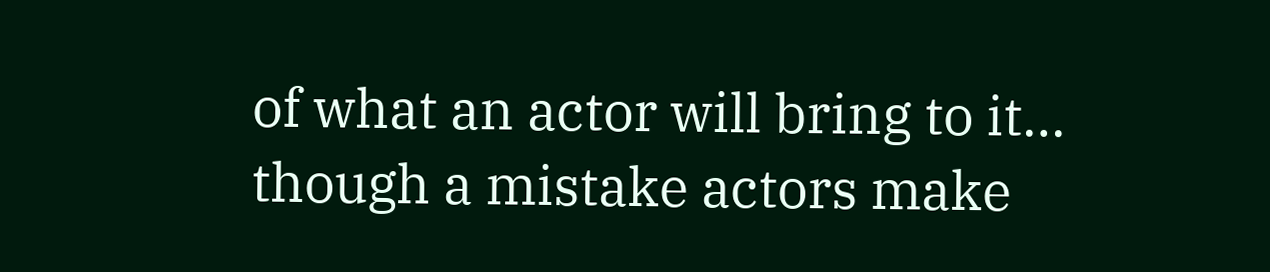of what an actor will bring to it… though a mistake actors make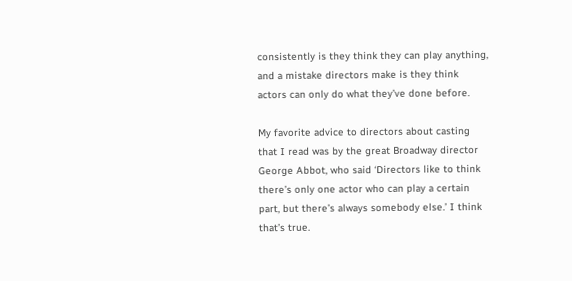consistently is they think they can play anything, and a mistake directors make is they think actors can only do what they’ve done before.

My favorite advice to directors about casting that I read was by the great Broadway director George Abbot, who said ‘Directors like to think there’s only one actor who can play a certain part, but there’s always somebody else.’ I think that’s true.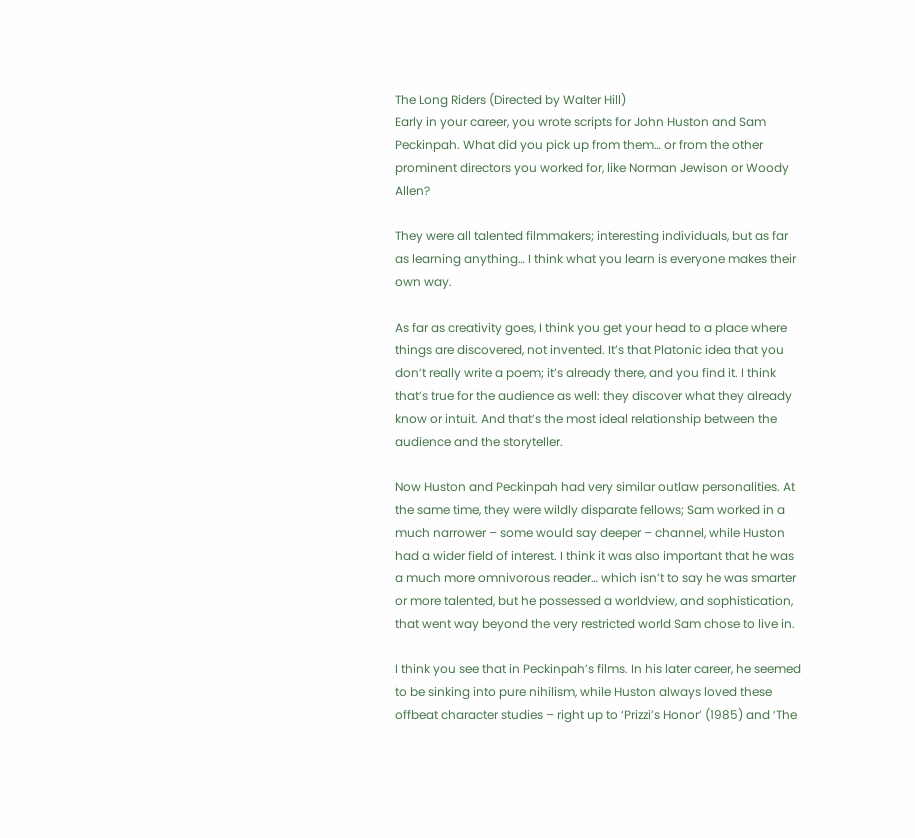The Long Riders (Directed by Walter Hill)
Early in your career, you wrote scripts for John Huston and Sam Peckinpah. What did you pick up from them… or from the other prominent directors you worked for, like Norman Jewison or Woody Allen?

They were all talented filmmakers; interesting individuals, but as far as learning anything… I think what you learn is everyone makes their own way.

As far as creativity goes, I think you get your head to a place where things are discovered, not invented. It’s that Platonic idea that you don’t really write a poem; it’s already there, and you find it. I think that’s true for the audience as well: they discover what they already know or intuit. And that’s the most ideal relationship between the audience and the storyteller.

Now Huston and Peckinpah had very similar outlaw personalities. At the same time, they were wildly disparate fellows; Sam worked in a much narrower – some would say deeper – channel, while Huston had a wider field of interest. I think it was also important that he was a much more omnivorous reader… which isn’t to say he was smarter or more talented, but he possessed a worldview, and sophistication, that went way beyond the very restricted world Sam chose to live in.

I think you see that in Peckinpah’s films. In his later career, he seemed to be sinking into pure nihilism, while Huston always loved these offbeat character studies – right up to ‘Prizzi’s Honor’ (1985) and ‘The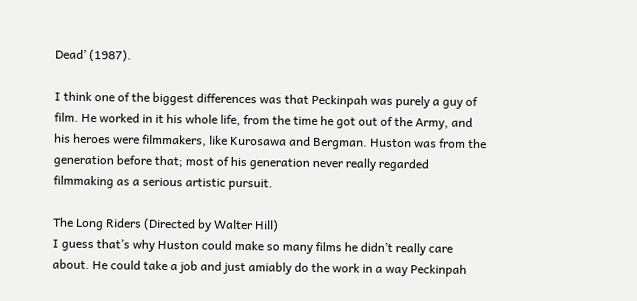Dead’ (1987).

I think one of the biggest differences was that Peckinpah was purely a guy of film. He worked in it his whole life, from the time he got out of the Army, and his heroes were filmmakers, like Kurosawa and Bergman. Huston was from the generation before that; most of his generation never really regarded filmmaking as a serious artistic pursuit.

The Long Riders (Directed by Walter Hill)
I guess that’s why Huston could make so many films he didn’t really care about. He could take a job and just amiably do the work in a way Peckinpah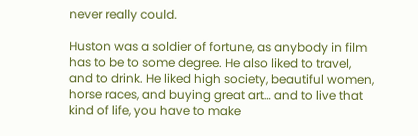never really could.

Huston was a soldier of fortune, as anybody in film has to be to some degree. He also liked to travel, and to drink. He liked high society, beautiful women, horse races, and buying great art… and to live that kind of life, you have to make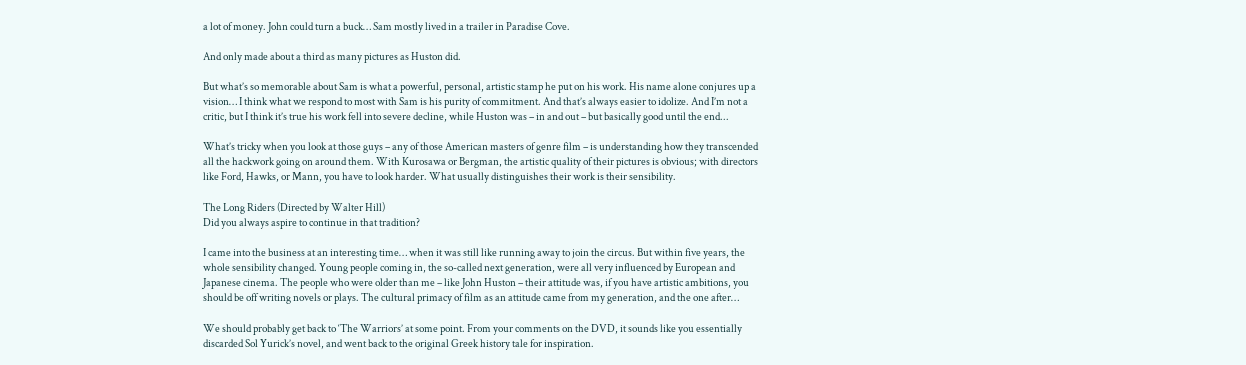a lot of money. John could turn a buck… Sam mostly lived in a trailer in Paradise Cove.

And only made about a third as many pictures as Huston did.

But what’s so memorable about Sam is what a powerful, personal, artistic stamp he put on his work. His name alone conjures up a vision… I think what we respond to most with Sam is his purity of commitment. And that’s always easier to idolize. And I’m not a critic, but I think it’s true his work fell into severe decline, while Huston was – in and out – but basically good until the end...

What’s tricky when you look at those guys – any of those American masters of genre film – is understanding how they transcended all the hackwork going on around them. With Kurosawa or Bergman, the artistic quality of their pictures is obvious; with directors like Ford, Hawks, or Mann, you have to look harder. What usually distinguishes their work is their sensibility.

The Long Riders (Directed by Walter Hill)
Did you always aspire to continue in that tradition?

I came into the business at an interesting time… when it was still like running away to join the circus. But within five years, the whole sensibility changed. Young people coming in, the so-called next generation, were all very influenced by European and Japanese cinema. The people who were older than me – like John Huston – their attitude was, if you have artistic ambitions, you should be off writing novels or plays. The cultural primacy of film as an attitude came from my generation, and the one after…

We should probably get back to ‘The Warriors’ at some point. From your comments on the DVD, it sounds like you essentially discarded Sol Yurick’s novel, and went back to the original Greek history tale for inspiration.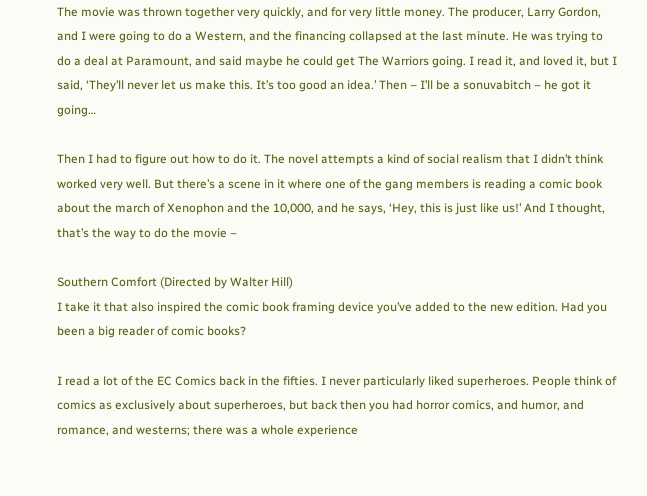The movie was thrown together very quickly, and for very little money. The producer, Larry Gordon, and I were going to do a Western, and the financing collapsed at the last minute. He was trying to do a deal at Paramount, and said maybe he could get The Warriors going. I read it, and loved it, but I said, ‘They’ll never let us make this. It’s too good an idea.’ Then – I’ll be a sonuvabitch – he got it going…

Then I had to figure out how to do it. The novel attempts a kind of social realism that I didn’t think worked very well. But there’s a scene in it where one of the gang members is reading a comic book about the march of Xenophon and the 10,000, and he says, ‘Hey, this is just like us!’ And I thought, that’s the way to do the movie –

Southern Comfort (Directed by Walter Hill)
I take it that also inspired the comic book framing device you’ve added to the new edition. Had you been a big reader of comic books?

I read a lot of the EC Comics back in the fifties. I never particularly liked superheroes. People think of comics as exclusively about superheroes, but back then you had horror comics, and humor, and romance, and westerns; there was a whole experience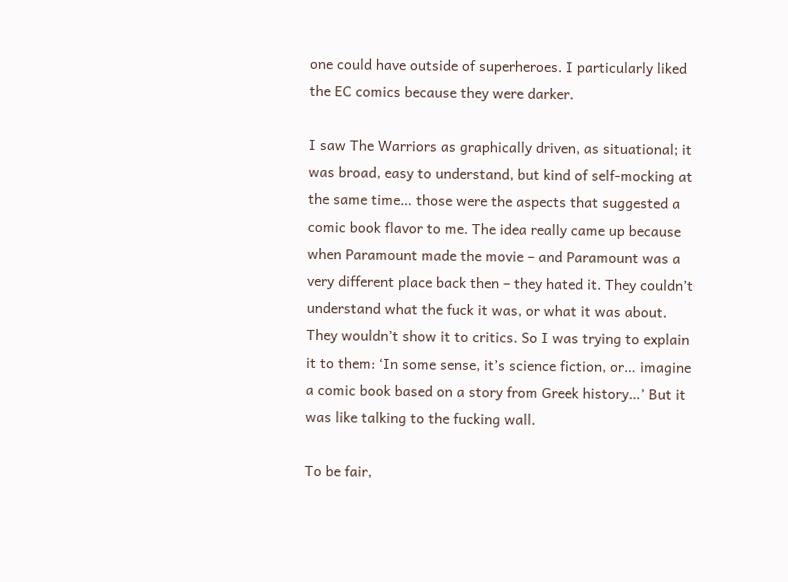one could have outside of superheroes. I particularly liked the EC comics because they were darker.

I saw The Warriors as graphically driven, as situational; it was broad, easy to understand, but kind of self-mocking at the same time… those were the aspects that suggested a comic book flavor to me. The idea really came up because when Paramount made the movie – and Paramount was a very different place back then – they hated it. They couldn’t understand what the fuck it was, or what it was about. They wouldn’t show it to critics. So I was trying to explain it to them: ‘In some sense, it’s science fiction, or… imagine a comic book based on a story from Greek history…’ But it was like talking to the fucking wall.

To be fair,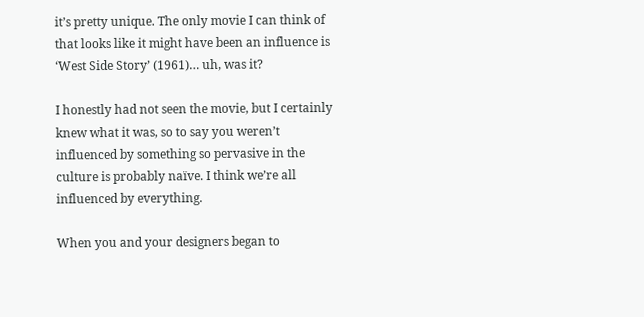it’s pretty unique. The only movie I can think of that looks like it might have been an influence is ‘West Side Story’ (1961)… uh, was it?

I honestly had not seen the movie, but I certainly knew what it was, so to say you weren’t influenced by something so pervasive in the culture is probably naïve. I think we’re all influenced by everything.

When you and your designers began to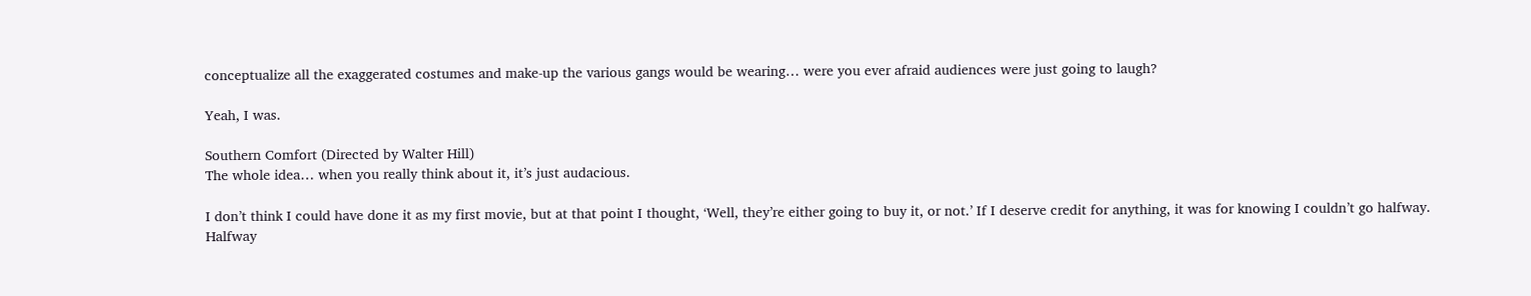conceptualize all the exaggerated costumes and make-up the various gangs would be wearing… were you ever afraid audiences were just going to laugh?

Yeah, I was.

Southern Comfort (Directed by Walter Hill)
The whole idea… when you really think about it, it’s just audacious.

I don’t think I could have done it as my first movie, but at that point I thought, ‘Well, they’re either going to buy it, or not.’ If I deserve credit for anything, it was for knowing I couldn’t go halfway. Halfway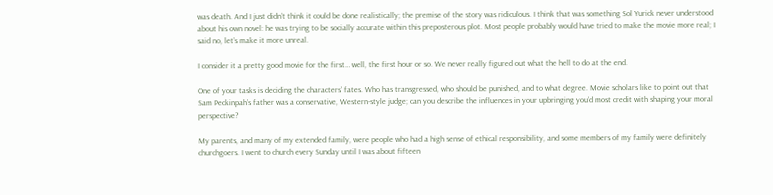was death. And I just didn’t think it could be done realistically; the premise of the story was ridiculous. I think that was something Sol Yurick never understood about his own novel: he was trying to be socially accurate within this preposterous plot. Most people probably would have tried to make the movie more real; I said no, let’s make it more unreal.

I consider it a pretty good movie for the first… well, the first hour or so. We never really figured out what the hell to do at the end.

One of your tasks is deciding the characters’ fates. Who has transgressed, who should be punished, and to what degree. Movie scholars like to point out that Sam Peckinpah’s father was a conservative, Western-style judge; can you describe the influences in your upbringing you’d most credit with shaping your moral perspective?

My parents, and many of my extended family, were people who had a high sense of ethical responsibility, and some members of my family were definitely churchgoers. I went to church every Sunday until I was about fifteen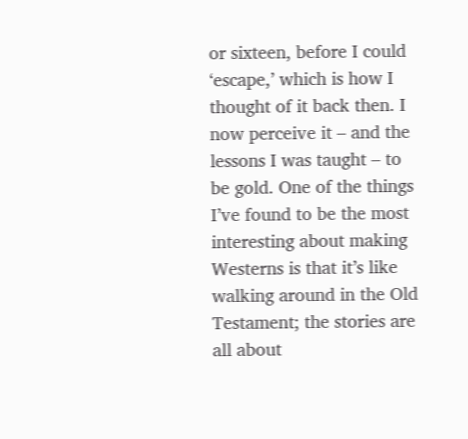or sixteen, before I could ‘escape,’ which is how I thought of it back then. I now perceive it – and the lessons I was taught – to be gold. One of the things I’ve found to be the most interesting about making Westerns is that it’s like walking around in the Old Testament; the stories are all about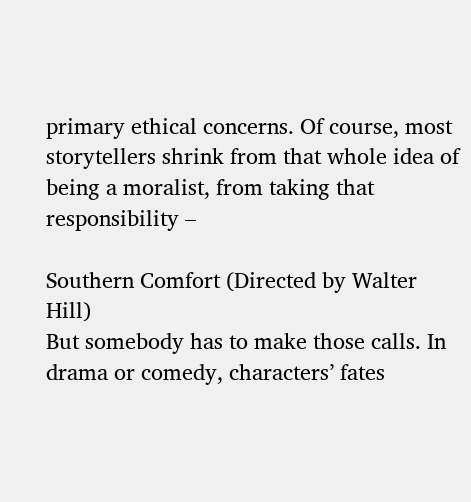primary ethical concerns. Of course, most storytellers shrink from that whole idea of being a moralist, from taking that responsibility –

Southern Comfort (Directed by Walter Hill)
But somebody has to make those calls. In drama or comedy, characters’ fates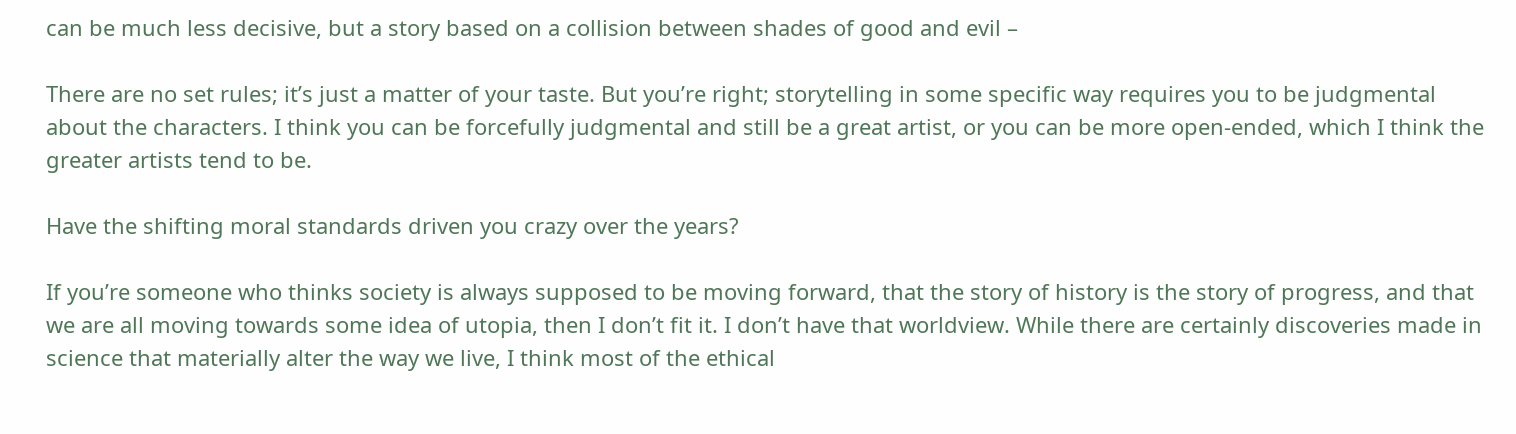can be much less decisive, but a story based on a collision between shades of good and evil –

There are no set rules; it’s just a matter of your taste. But you’re right; storytelling in some specific way requires you to be judgmental about the characters. I think you can be forcefully judgmental and still be a great artist, or you can be more open-ended, which I think the greater artists tend to be.

Have the shifting moral standards driven you crazy over the years?

If you’re someone who thinks society is always supposed to be moving forward, that the story of history is the story of progress, and that we are all moving towards some idea of utopia, then I don’t fit it. I don’t have that worldview. While there are certainly discoveries made in science that materially alter the way we live, I think most of the ethical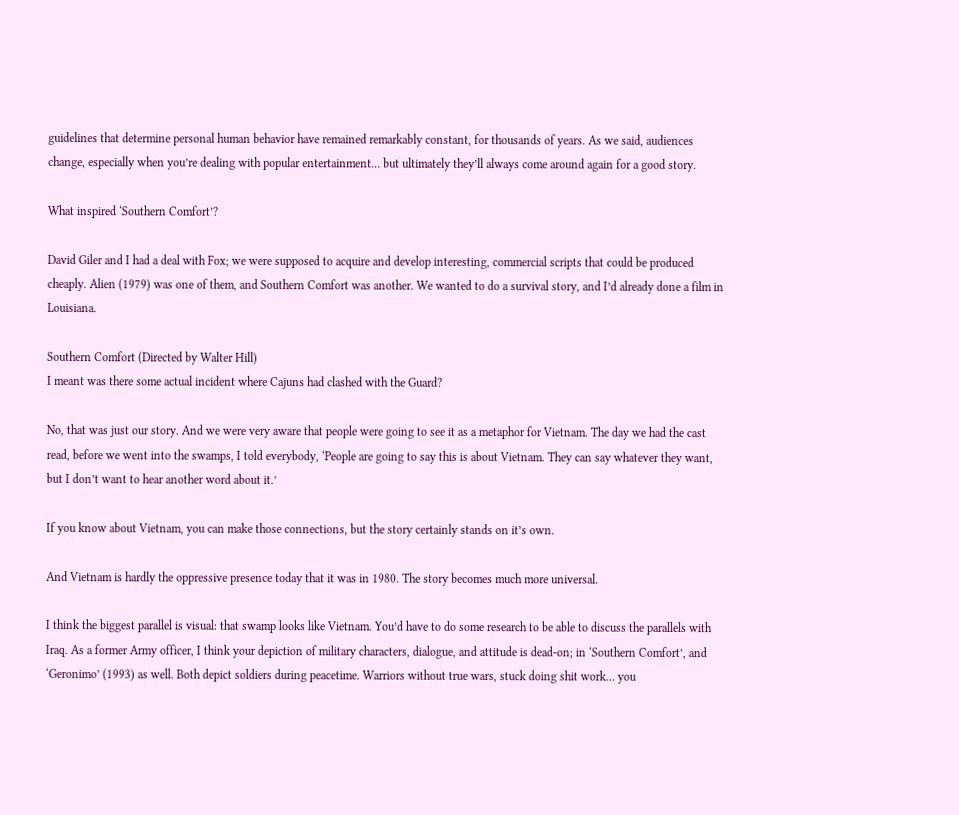guidelines that determine personal human behavior have remained remarkably constant, for thousands of years. As we said, audiences change, especially when you’re dealing with popular entertainment… but ultimately they’ll always come around again for a good story.

What inspired ‘Southern Comfort’?

David Giler and I had a deal with Fox; we were supposed to acquire and develop interesting, commercial scripts that could be produced cheaply. Alien (1979) was one of them, and Southern Comfort was another. We wanted to do a survival story, and I’d already done a film in Louisiana.

Southern Comfort (Directed by Walter Hill)
I meant was there some actual incident where Cajuns had clashed with the Guard?

No, that was just our story. And we were very aware that people were going to see it as a metaphor for Vietnam. The day we had the cast read, before we went into the swamps, I told everybody, ‘People are going to say this is about Vietnam. They can say whatever they want, but I don’t want to hear another word about it.’

If you know about Vietnam, you can make those connections, but the story certainly stands on it’s own.

And Vietnam is hardly the oppressive presence today that it was in 1980. The story becomes much more universal.

I think the biggest parallel is visual: that swamp looks like Vietnam. You’d have to do some research to be able to discuss the parallels with Iraq. As a former Army officer, I think your depiction of military characters, dialogue, and attitude is dead-on; in ‘Southern Comfort’, and ‘Geronimo’ (1993) as well. Both depict soldiers during peacetime. Warriors without true wars, stuck doing shit work… you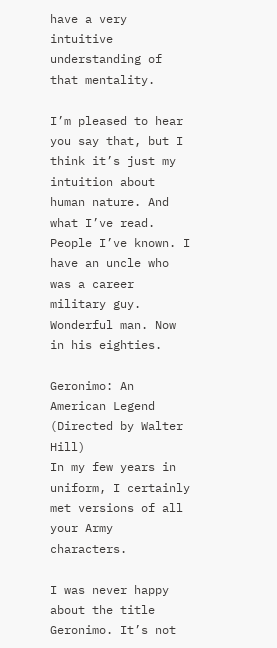have a very intuitive understanding of that mentality.

I’m pleased to hear you say that, but I think it’s just my intuition about human nature. And what I’ve read. People I’ve known. I have an uncle who was a career military guy. Wonderful man. Now in his eighties.

Geronimo: An American Legend (Directed by Walter Hill)
In my few years in uniform, I certainly met versions of all your Army characters.

I was never happy about the title Geronimo. It’s not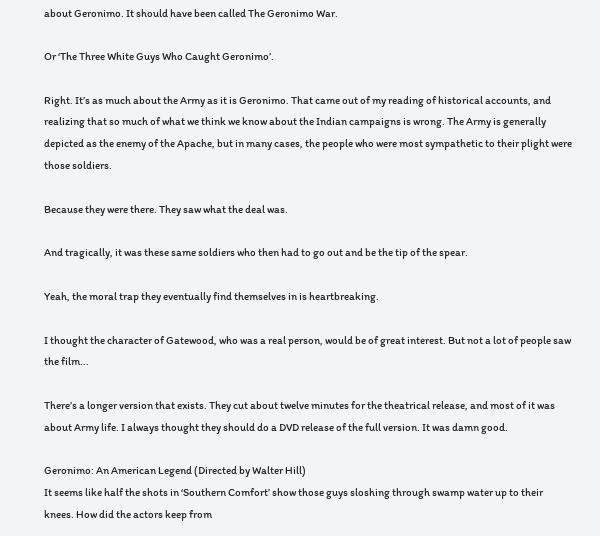about Geronimo. It should have been called The Geronimo War.

Or ‘The Three White Guys Who Caught Geronimo’.

Right. It’s as much about the Army as it is Geronimo. That came out of my reading of historical accounts, and realizing that so much of what we think we know about the Indian campaigns is wrong. The Army is generally depicted as the enemy of the Apache, but in many cases, the people who were most sympathetic to their plight were those soldiers.

Because they were there. They saw what the deal was.

And tragically, it was these same soldiers who then had to go out and be the tip of the spear.

Yeah, the moral trap they eventually find themselves in is heartbreaking.

I thought the character of Gatewood, who was a real person, would be of great interest. But not a lot of people saw the film...

There’s a longer version that exists. They cut about twelve minutes for the theatrical release, and most of it was about Army life. I always thought they should do a DVD release of the full version. It was damn good.

Geronimo: An American Legend (Directed by Walter Hill)
It seems like half the shots in ‘Southern Comfort’ show those guys sloshing through swamp water up to their knees. How did the actors keep from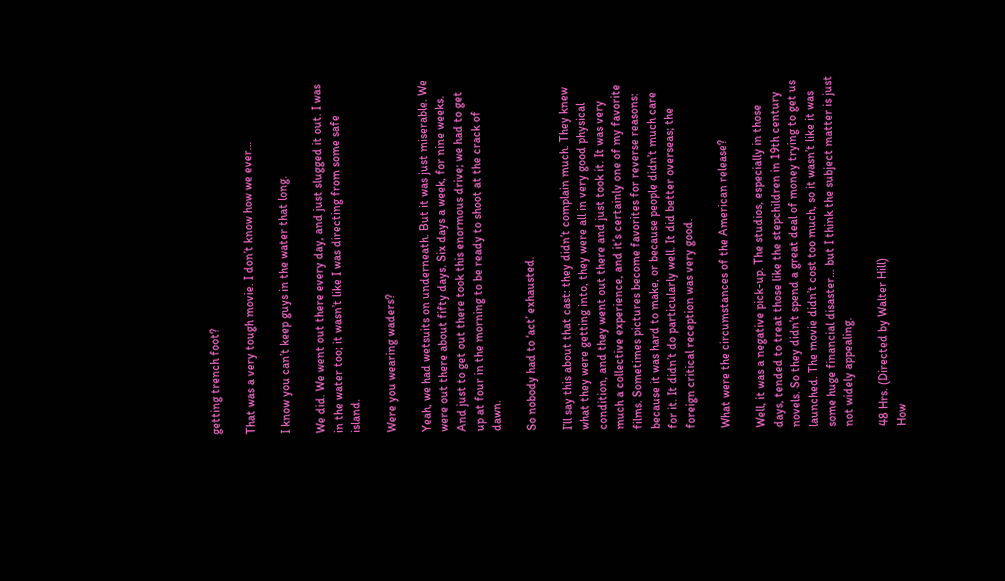getting trench foot?

That was a very tough movie. I don’t know how we ever…

I know you can’t keep guys in the water that long.

We did. We went out there every day, and just slugged it out. I was in the water too; it wasn’t like I was directing from some safe island.

Were you wearing waders?

Yeah, we had wetsuits on underneath. But it was just miserable. We were out there about fifty days. Six days a week, for nine weeks. And just to get out there took this enormous drive; we had to get up at four in the morning to be ready to shoot at the crack of dawn.

So nobody had to ‘act’ exhausted.

I’ll say this about that cast: they didn’t complain much. They knew what they were getting into, they were all in very good physical condition, and they went out there and just took it. It was very much a collective experience, and it’s certainly one of my favorite films. Sometimes pictures become favorites for reverse reasons: because it was hard to make, or because people didn’t much care for it. It didn’t do particularly well. It did better overseas; the foreign critical reception was very good.

What were the circumstances of the American release?

Well, it was a negative pick-up. The studios, especially in those days, tended to treat those like the stepchildren in 19th century novels. So they didn’t spend a great deal of money trying to get us launched. The movie didn’t cost too much, so it wasn’t like it was some huge financial disaster… but I think the subject matter is just not widely appealing.

48 Hrs. (Directed by Walter Hill)
How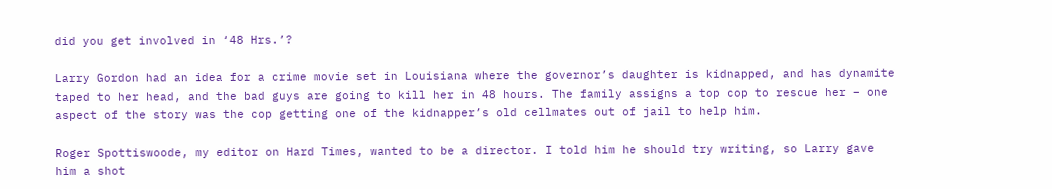did you get involved in ‘48 Hrs.’?

Larry Gordon had an idea for a crime movie set in Louisiana where the governor’s daughter is kidnapped, and has dynamite taped to her head, and the bad guys are going to kill her in 48 hours. The family assigns a top cop to rescue her – one aspect of the story was the cop getting one of the kidnapper’s old cellmates out of jail to help him.

Roger Spottiswoode, my editor on Hard Times, wanted to be a director. I told him he should try writing, so Larry gave him a shot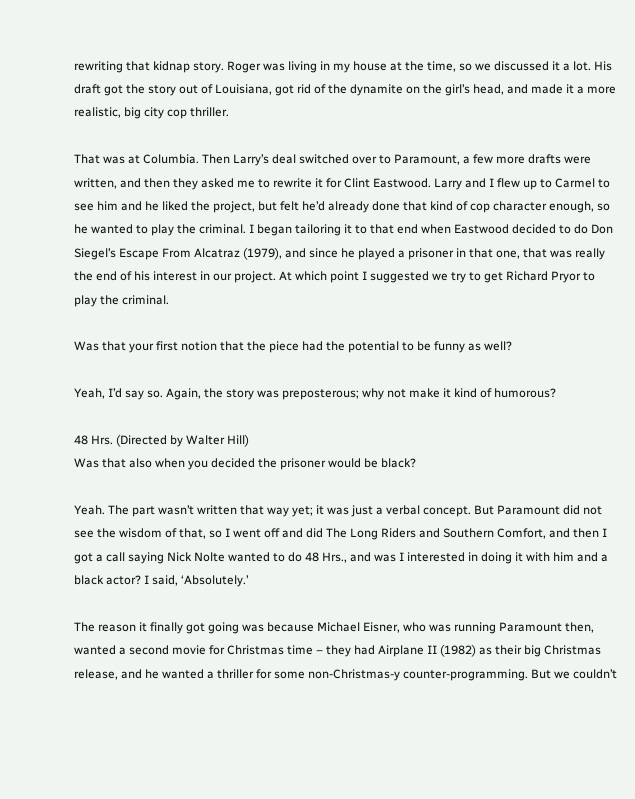rewriting that kidnap story. Roger was living in my house at the time, so we discussed it a lot. His draft got the story out of Louisiana, got rid of the dynamite on the girl’s head, and made it a more realistic, big city cop thriller.

That was at Columbia. Then Larry’s deal switched over to Paramount, a few more drafts were written, and then they asked me to rewrite it for Clint Eastwood. Larry and I flew up to Carmel to see him and he liked the project, but felt he’d already done that kind of cop character enough, so he wanted to play the criminal. I began tailoring it to that end when Eastwood decided to do Don Siegel’s Escape From Alcatraz (1979), and since he played a prisoner in that one, that was really the end of his interest in our project. At which point I suggested we try to get Richard Pryor to play the criminal.

Was that your first notion that the piece had the potential to be funny as well?

Yeah, I’d say so. Again, the story was preposterous; why not make it kind of humorous?

48 Hrs. (Directed by Walter Hill)
Was that also when you decided the prisoner would be black?

Yeah. The part wasn’t written that way yet; it was just a verbal concept. But Paramount did not see the wisdom of that, so I went off and did The Long Riders and Southern Comfort, and then I got a call saying Nick Nolte wanted to do 48 Hrs., and was I interested in doing it with him and a black actor? I said, ‘Absolutely.’

The reason it finally got going was because Michael Eisner, who was running Paramount then, wanted a second movie for Christmas time – they had Airplane II (1982) as their big Christmas release, and he wanted a thriller for some non-Christmas-y counter-programming. But we couldn’t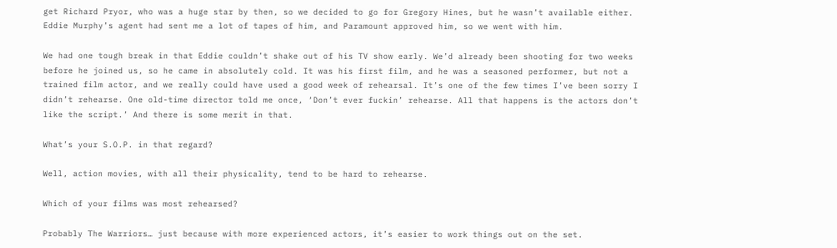get Richard Pryor, who was a huge star by then, so we decided to go for Gregory Hines, but he wasn’t available either. Eddie Murphy’s agent had sent me a lot of tapes of him, and Paramount approved him, so we went with him.

We had one tough break in that Eddie couldn’t shake out of his TV show early. We’d already been shooting for two weeks before he joined us, so he came in absolutely cold. It was his first film, and he was a seasoned performer, but not a trained film actor, and we really could have used a good week of rehearsal. It’s one of the few times I’ve been sorry I didn’t rehearse. One old-time director told me once, ‘Don’t ever fuckin’ rehearse. All that happens is the actors don’t like the script.’ And there is some merit in that.

What’s your S.O.P. in that regard?

Well, action movies, with all their physicality, tend to be hard to rehearse.

Which of your films was most rehearsed?

Probably The Warriors… just because with more experienced actors, it’s easier to work things out on the set.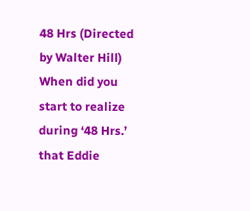48 Hrs (Directed by Walter Hill)
When did you start to realize during ‘48 Hrs.’ that Eddie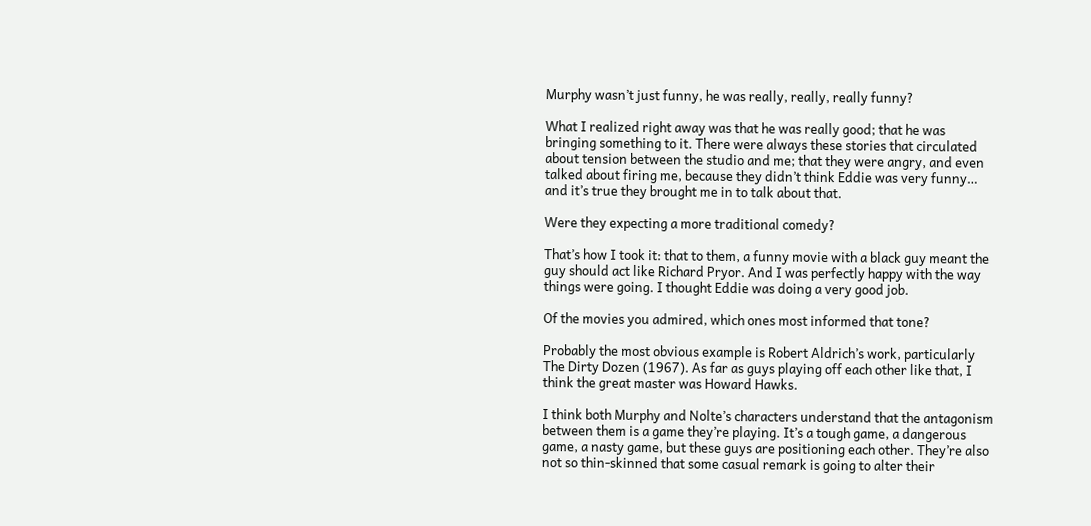Murphy wasn’t just funny, he was really, really, really funny?

What I realized right away was that he was really good; that he was bringing something to it. There were always these stories that circulated about tension between the studio and me; that they were angry, and even talked about firing me, because they didn’t think Eddie was very funny… and it’s true they brought me in to talk about that.

Were they expecting a more traditional comedy?

That’s how I took it: that to them, a funny movie with a black guy meant the guy should act like Richard Pryor. And I was perfectly happy with the way things were going. I thought Eddie was doing a very good job.

Of the movies you admired, which ones most informed that tone?

Probably the most obvious example is Robert Aldrich’s work, particularly The Dirty Dozen (1967). As far as guys playing off each other like that, I think the great master was Howard Hawks.

I think both Murphy and Nolte’s characters understand that the antagonism between them is a game they’re playing. It’s a tough game, a dangerous game, a nasty game, but these guys are positioning each other. They’re also not so thin-skinned that some casual remark is going to alter their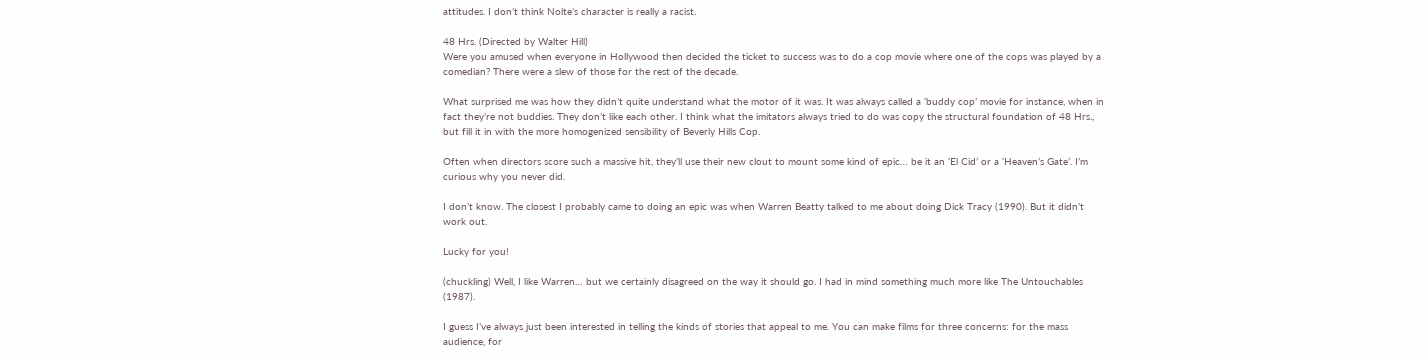attitudes. I don’t think Nolte’s character is really a racist.

48 Hrs. (Directed by Walter Hill)
Were you amused when everyone in Hollywood then decided the ticket to success was to do a cop movie where one of the cops was played by a comedian? There were a slew of those for the rest of the decade.

What surprised me was how they didn’t quite understand what the motor of it was. It was always called a ‘buddy cop’ movie for instance, when in fact they’re not buddies. They don’t like each other. I think what the imitators always tried to do was copy the structural foundation of 48 Hrs., but fill it in with the more homogenized sensibility of Beverly Hills Cop.

Often when directors score such a massive hit, they’ll use their new clout to mount some kind of epic… be it an ‘El Cid’ or a ‘Heaven’s Gate’. I’m curious why you never did.

I don’t know. The closest I probably came to doing an epic was when Warren Beatty talked to me about doing Dick Tracy (1990). But it didn’t work out.

Lucky for you!

(chuckling) Well, I like Warren… but we certainly disagreed on the way it should go. I had in mind something much more like The Untouchables (1987).

I guess I’ve always just been interested in telling the kinds of stories that appeal to me. You can make films for three concerns: for the mass audience, for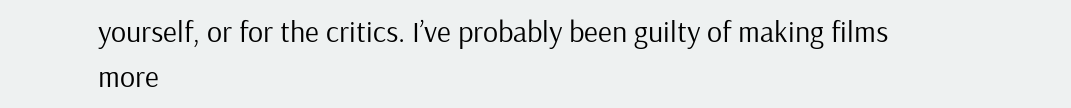yourself, or for the critics. I’ve probably been guilty of making films more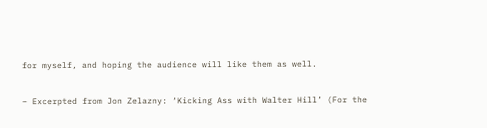for myself, and hoping the audience will like them as well.

– Excerpted from Jon Zelazny: ‘Kicking Ass with Walter Hill’ (For the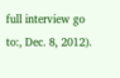full interview go to:, Dec. 8, 2012).